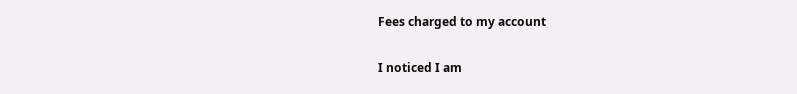Fees charged to my account

I noticed I am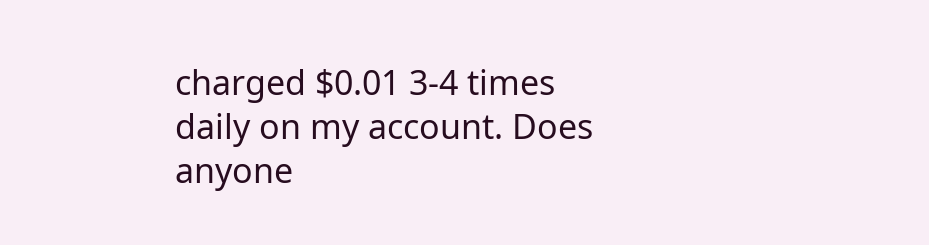charged $0.01 3-4 times daily on my account. Does anyone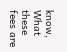know, What these fees are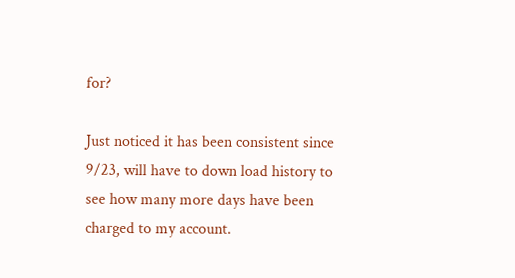for?

Just noticed it has been consistent since 9/23, will have to down load history to see how many more days have been charged to my account.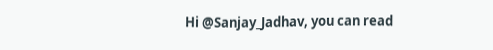Hi @Sanjay_Jadhav, you can read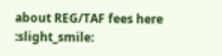about REG/TAF fees here :slight_smile: